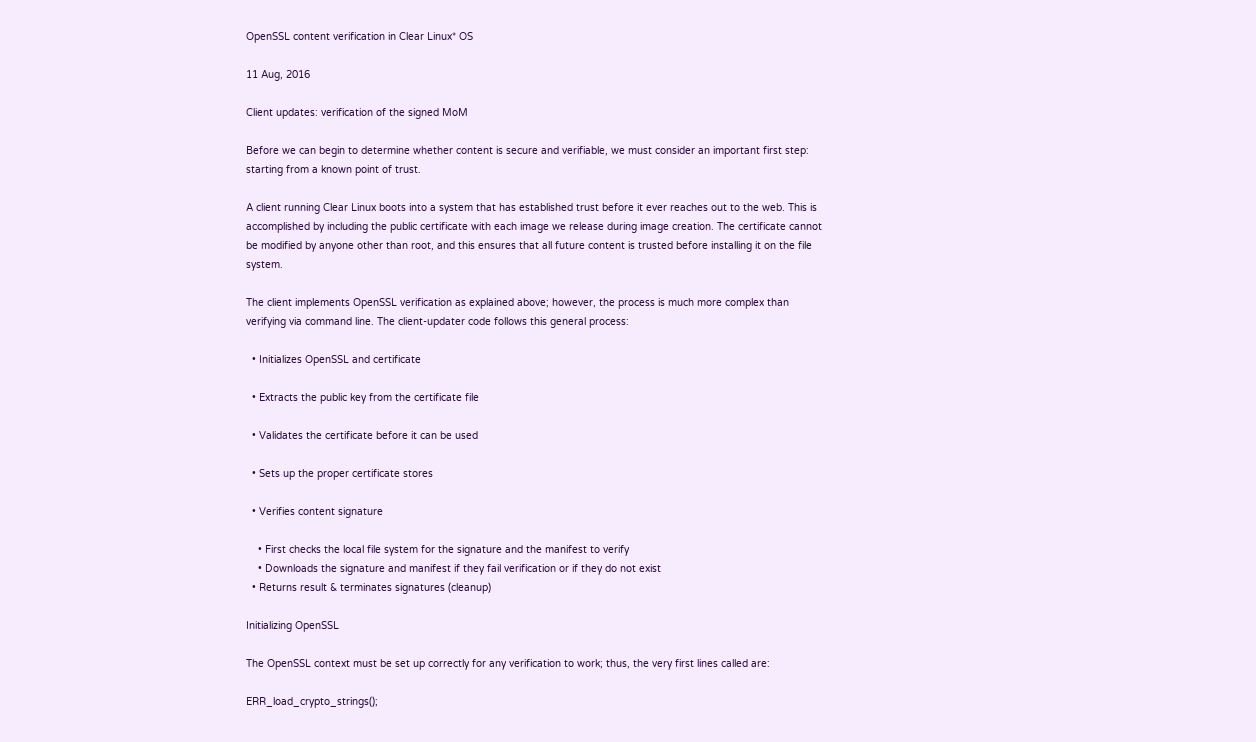OpenSSL content verification in Clear Linux* OS

11 Aug, 2016

Client updates: verification of the signed MoM

Before we can begin to determine whether content is secure and verifiable, we must consider an important first step: starting from a known point of trust.

A client running Clear Linux boots into a system that has established trust before it ever reaches out to the web. This is accomplished by including the public certificate with each image we release during image creation. The certificate cannot be modified by anyone other than root, and this ensures that all future content is trusted before installing it on the file system.

The client implements OpenSSL verification as explained above; however, the process is much more complex than verifying via command line. The client-updater code follows this general process:

  • Initializes OpenSSL and certificate

  • Extracts the public key from the certificate file

  • Validates the certificate before it can be used

  • Sets up the proper certificate stores

  • Verifies content signature

    • First checks the local file system for the signature and the manifest to verify
    • Downloads the signature and manifest if they fail verification or if they do not exist
  • Returns result & terminates signatures (cleanup)

Initializing OpenSSL

The OpenSSL context must be set up correctly for any verification to work; thus, the very first lines called are:

ERR_load_crypto_strings();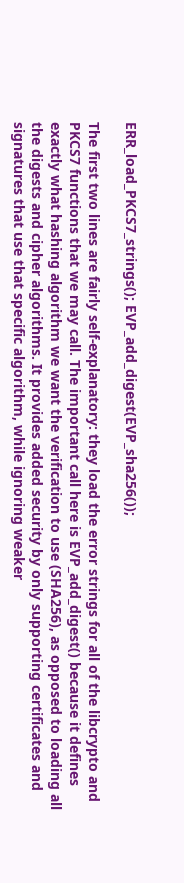ERR_load_PKCS7_strings(); EVP_add_digest(EVP_sha256());

The first two lines are fairly self-explanatory: they load the error strings for all of the libcrypto and PKCS7 functions that we may call. The important call here is EVP_add_digest() because it defines exactly what hashing algorithm we want the verification to use (SHA256), as opposed to loading all the digests and cipher algorithms. It provides added security by only supporting certificates and signatures that use that specific algorithm, while ignoring weaker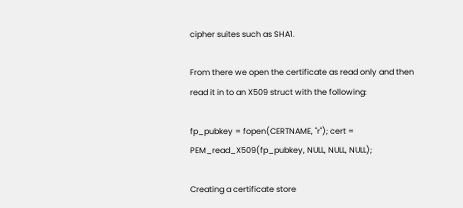cipher suites such as SHA1.

From there we open the certificate as read only and then read it in to an X509 struct with the following:

fp_pubkey = fopen(CERTNAME, "r"); cert = PEM_read_X509(fp_pubkey, NULL, NULL, NULL);

Creating a certificate store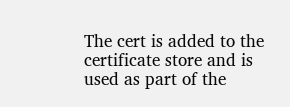The cert is added to the certificate store and is used as part of the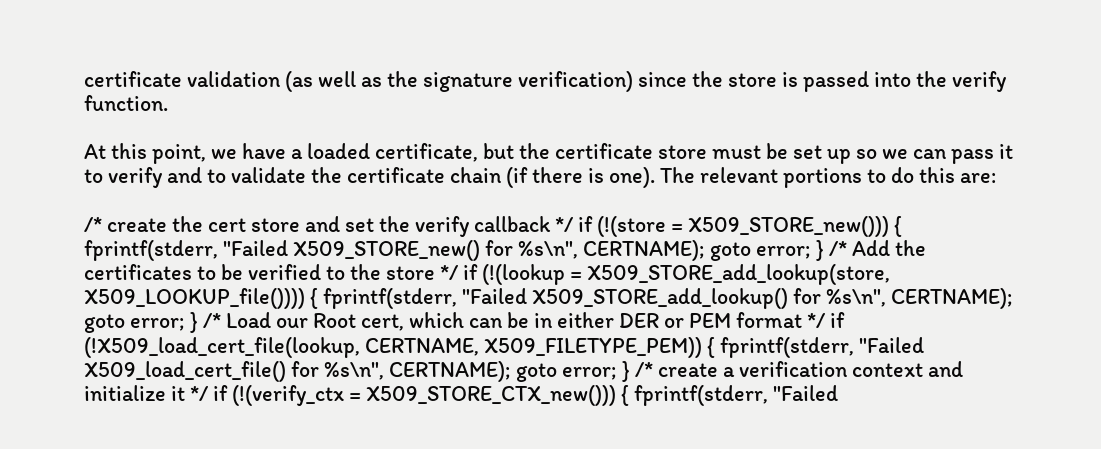certificate validation (as well as the signature verification) since the store is passed into the verify function.

At this point, we have a loaded certificate, but the certificate store must be set up so we can pass it to verify and to validate the certificate chain (if there is one). The relevant portions to do this are:

/* create the cert store and set the verify callback */ if (!(store = X509_STORE_new())) { fprintf(stderr, "Failed X509_STORE_new() for %s\n", CERTNAME); goto error; } /* Add the certificates to be verified to the store */ if (!(lookup = X509_STORE_add_lookup(store, X509_LOOKUP_file()))) { fprintf(stderr, "Failed X509_STORE_add_lookup() for %s\n", CERTNAME); goto error; } /* Load our Root cert, which can be in either DER or PEM format */ if (!X509_load_cert_file(lookup, CERTNAME, X509_FILETYPE_PEM)) { fprintf(stderr, "Failed X509_load_cert_file() for %s\n", CERTNAME); goto error; } /* create a verification context and initialize it */ if (!(verify_ctx = X509_STORE_CTX_new())) { fprintf(stderr, "Failed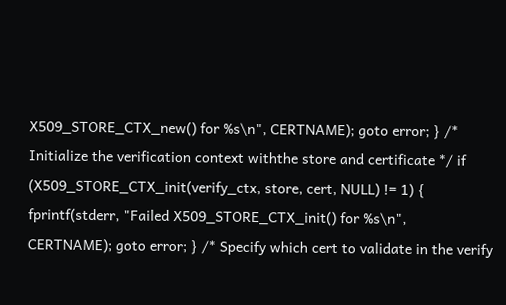X509_STORE_CTX_new() for %s\n", CERTNAME); goto error; } /* Initialize the verification context withthe store and certificate */ if (X509_STORE_CTX_init(verify_ctx, store, cert, NULL) != 1) { fprintf(stderr, "Failed X509_STORE_CTX_init() for %s\n", CERTNAME); goto error; } /* Specify which cert to validate in the verify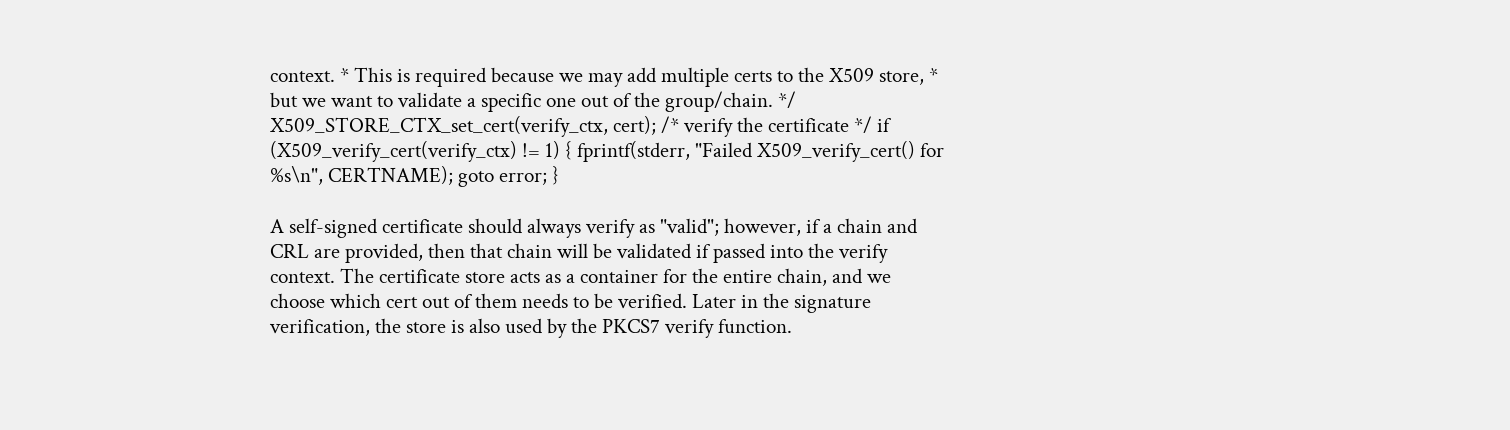context. * This is required because we may add multiple certs to the X509 store, * but we want to validate a specific one out of the group/chain. */ X509_STORE_CTX_set_cert(verify_ctx, cert); /* verify the certificate */ if (X509_verify_cert(verify_ctx) != 1) { fprintf(stderr, "Failed X509_verify_cert() for %s\n", CERTNAME); goto error; }

A self-signed certificate should always verify as "valid"; however, if a chain and CRL are provided, then that chain will be validated if passed into the verify context. The certificate store acts as a container for the entire chain, and we choose which cert out of them needs to be verified. Later in the signature verification, the store is also used by the PKCS7 verify function.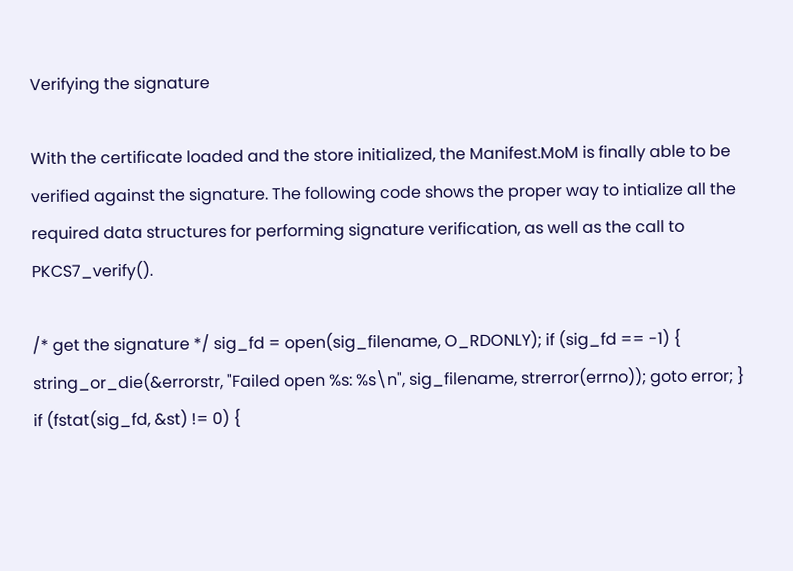Verifying the signature

With the certificate loaded and the store initialized, the Manifest.MoM is finally able to be verified against the signature. The following code shows the proper way to intialize all the required data structures for performing signature verification, as well as the call to PKCS7_verify().

/* get the signature */ sig_fd = open(sig_filename, O_RDONLY); if (sig_fd == -1) { string_or_die(&errorstr, "Failed open %s: %s\n", sig_filename, strerror(errno)); goto error; } if (fstat(sig_fd, &st) != 0) {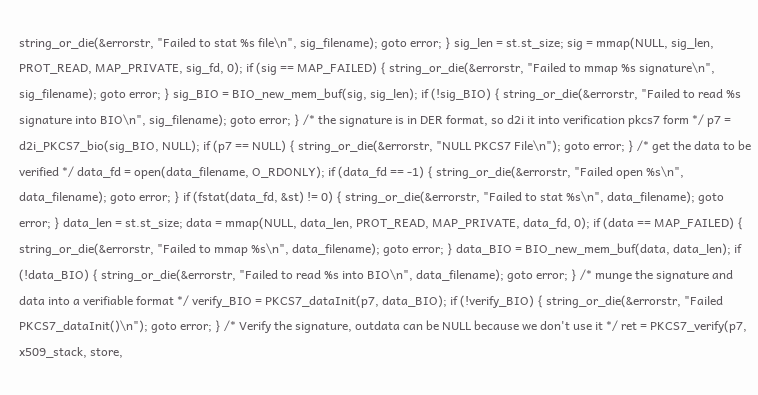string_or_die(&errorstr, "Failed to stat %s file\n", sig_filename); goto error; } sig_len = st.st_size; sig = mmap(NULL, sig_len, PROT_READ, MAP_PRIVATE, sig_fd, 0); if (sig == MAP_FAILED) { string_or_die(&errorstr, "Failed to mmap %s signature\n", sig_filename); goto error; } sig_BIO = BIO_new_mem_buf(sig, sig_len); if (!sig_BIO) { string_or_die(&errorstr, "Failed to read %s signature into BIO\n", sig_filename); goto error; } /* the signature is in DER format, so d2i it into verification pkcs7 form */ p7 = d2i_PKCS7_bio(sig_BIO, NULL); if (p7 == NULL) { string_or_die(&errorstr, "NULL PKCS7 File\n"); goto error; } /* get the data to be verified */ data_fd = open(data_filename, O_RDONLY); if (data_fd == -1) { string_or_die(&errorstr, "Failed open %s\n", data_filename); goto error; } if (fstat(data_fd, &st) != 0) { string_or_die(&errorstr, "Failed to stat %s\n", data_filename); goto error; } data_len = st.st_size; data = mmap(NULL, data_len, PROT_READ, MAP_PRIVATE, data_fd, 0); if (data == MAP_FAILED) { string_or_die(&errorstr, "Failed to mmap %s\n", data_filename); goto error; } data_BIO = BIO_new_mem_buf(data, data_len); if (!data_BIO) { string_or_die(&errorstr, "Failed to read %s into BIO\n", data_filename); goto error; } /* munge the signature and data into a verifiable format */ verify_BIO = PKCS7_dataInit(p7, data_BIO); if (!verify_BIO) { string_or_die(&errorstr, "Failed PKCS7_dataInit()\n"); goto error; } /* Verify the signature, outdata can be NULL because we don't use it */ ret = PKCS7_verify(p7, x509_stack, store,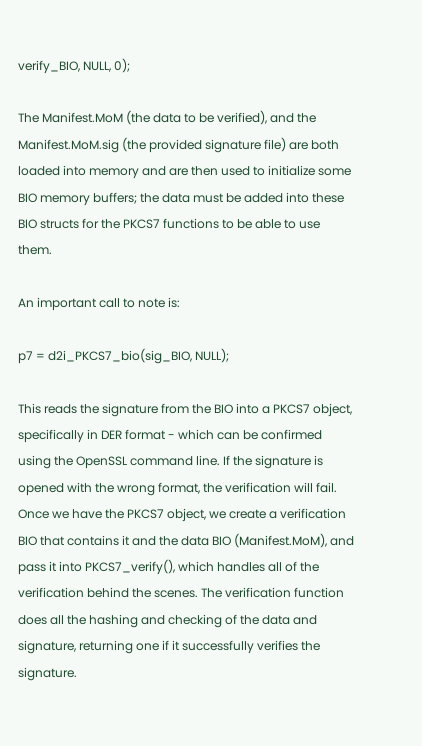verify_BIO, NULL, 0);

The Manifest.MoM (the data to be verified), and the Manifest.MoM.sig (the provided signature file) are both loaded into memory and are then used to initialize some BIO memory buffers; the data must be added into these BIO structs for the PKCS7 functions to be able to use them.

An important call to note is:

p7 = d2i_PKCS7_bio(sig_BIO, NULL);

This reads the signature from the BIO into a PKCS7 object, specifically in DER format - which can be confirmed using the OpenSSL command line. If the signature is opened with the wrong format, the verification will fail. Once we have the PKCS7 object, we create a verification BIO that contains it and the data BIO (Manifest.MoM), and pass it into PKCS7_verify(), which handles all of the verification behind the scenes. The verification function does all the hashing and checking of the data and signature, returning one if it successfully verifies the signature.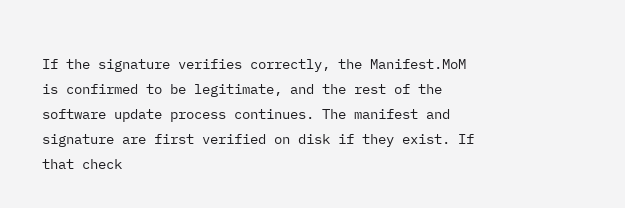If the signature verifies correctly, the Manifest.MoM is confirmed to be legitimate, and the rest of the software update process continues. The manifest and signature are first verified on disk if they exist. If that check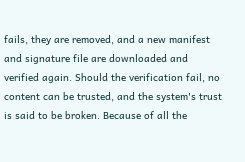fails, they are removed, and a new manifest and signature file are downloaded and verified again. Should the verification fail, no content can be trusted, and the system's trust is said to be broken. Because of all the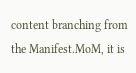content branching from the Manifest.MoM, it is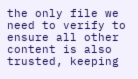the only file we need to verify to ensure all other content is also trusted, keeping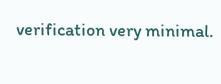verification very minimal.